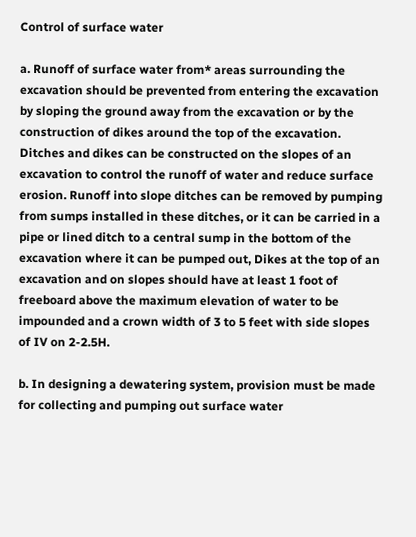Control of surface water

a. Runoff of surface water from* areas surrounding the excavation should be prevented from entering the excavation by sloping the ground away from the excavation or by the construction of dikes around the top of the excavation. Ditches and dikes can be constructed on the slopes of an excavation to control the runoff of water and reduce surface erosion. Runoff into slope ditches can be removed by pumping from sumps installed in these ditches, or it can be carried in a pipe or lined ditch to a central sump in the bottom of the excavation where it can be pumped out, Dikes at the top of an excavation and on slopes should have at least 1 foot of freeboard above the maximum elevation of water to be impounded and a crown width of 3 to 5 feet with side slopes of IV on 2-2.5H.

b. In designing a dewatering system, provision must be made for collecting and pumping out surface water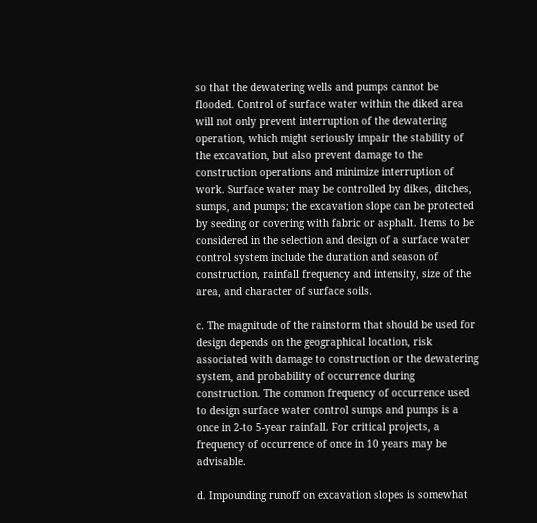so that the dewatering wells and pumps cannot be flooded. Control of surface water within the diked area will not only prevent interruption of the dewatering operation, which might seriously impair the stability of the excavation, but also prevent damage to the construction operations and minimize interruption of work. Surface water may be controlled by dikes, ditches, sumps, and pumps; the excavation slope can be protected by seeding or covering with fabric or asphalt. Items to be considered in the selection and design of a surface water control system include the duration and season of construction, rainfall frequency and intensity, size of the area, and character of surface soils.

c. The magnitude of the rainstorm that should be used for design depends on the geographical location, risk associated with damage to construction or the dewatering system, and probability of occurrence during construction. The common frequency of occurrence used to design surface water control sumps and pumps is a once in 2-to 5-year rainfall. For critical projects, a frequency of occurrence of once in 10 years may be advisable.

d. Impounding runoff on excavation slopes is somewhat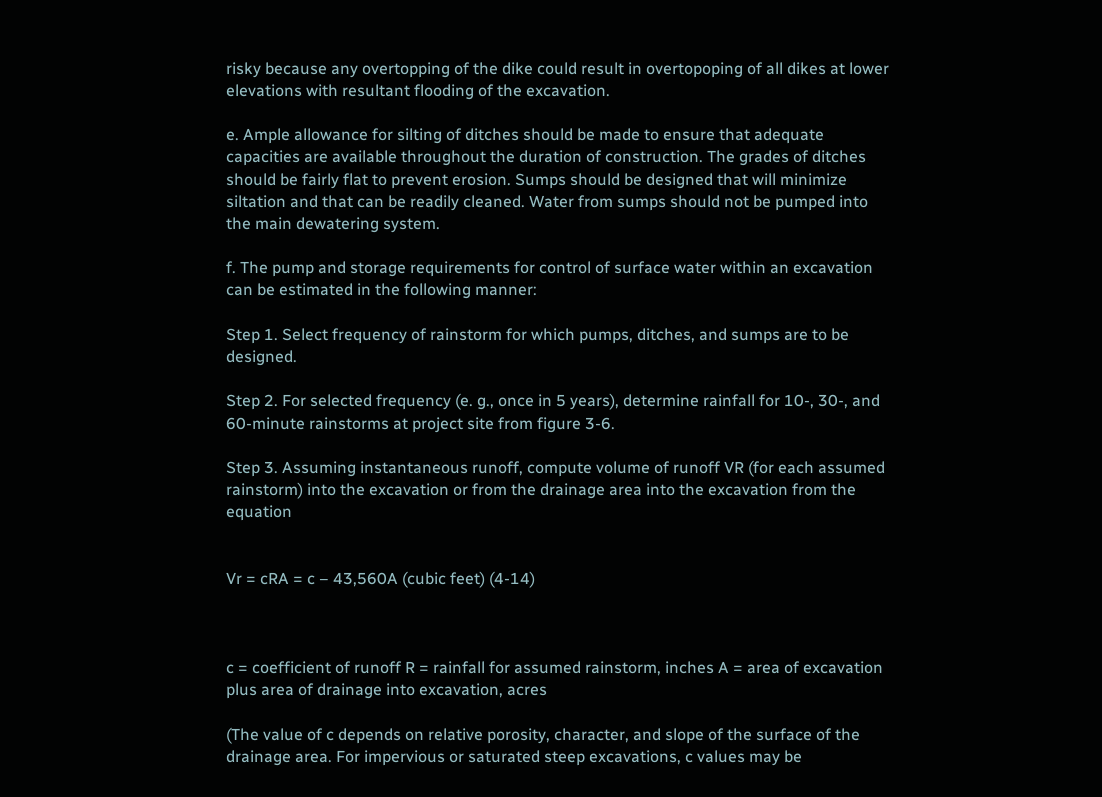risky because any overtopping of the dike could result in overtopoping of all dikes at lower elevations with resultant flooding of the excavation.

e. Ample allowance for silting of ditches should be made to ensure that adequate capacities are available throughout the duration of construction. The grades of ditches should be fairly flat to prevent erosion. Sumps should be designed that will minimize siltation and that can be readily cleaned. Water from sumps should not be pumped into the main dewatering system.

f. The pump and storage requirements for control of surface water within an excavation can be estimated in the following manner:

Step 1. Select frequency of rainstorm for which pumps, ditches, and sumps are to be designed.

Step 2. For selected frequency (e. g., once in 5 years), determine rainfall for 10-, 30-, and 60-minute rainstorms at project site from figure 3-6.

Step 3. Assuming instantaneous runoff, compute volume of runoff VR (for each assumed rainstorm) into the excavation or from the drainage area into the excavation from the equation


Vr = cRA = c – 43,560A (cubic feet) (4-14)



c = coefficient of runoff R = rainfall for assumed rainstorm, inches A = area of excavation plus area of drainage into excavation, acres

(The value of c depends on relative porosity, character, and slope of the surface of the drainage area. For impervious or saturated steep excavations, c values may be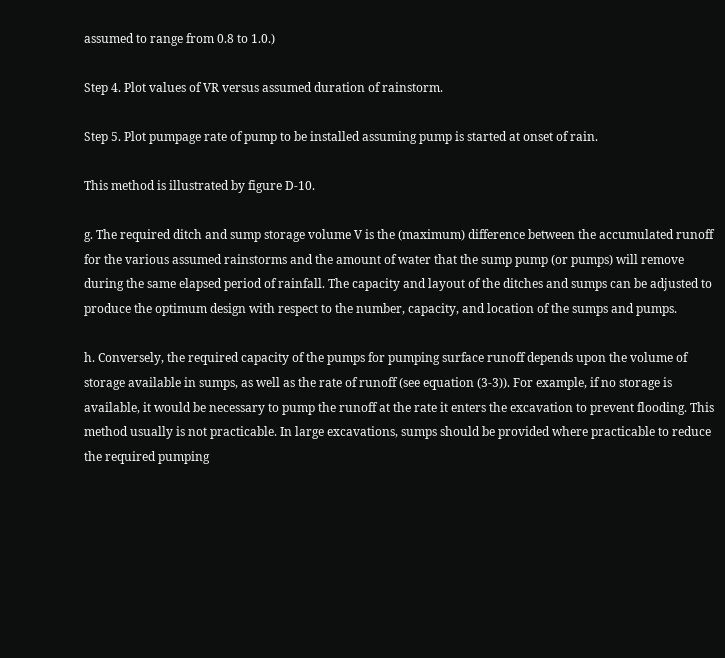assumed to range from 0.8 to 1.0.)

Step 4. Plot values of VR versus assumed duration of rainstorm.

Step 5. Plot pumpage rate of pump to be installed assuming pump is started at onset of rain.

This method is illustrated by figure D-10.

g. The required ditch and sump storage volume V is the (maximum) difference between the accumulated runoff for the various assumed rainstorms and the amount of water that the sump pump (or pumps) will remove during the same elapsed period of rainfall. The capacity and layout of the ditches and sumps can be adjusted to produce the optimum design with respect to the number, capacity, and location of the sumps and pumps.

h. Conversely, the required capacity of the pumps for pumping surface runoff depends upon the volume of storage available in sumps, as well as the rate of runoff (see equation (3-3)). For example, if no storage is available, it would be necessary to pump the runoff at the rate it enters the excavation to prevent flooding. This method usually is not practicable. In large excavations, sumps should be provided where practicable to reduce the required pumping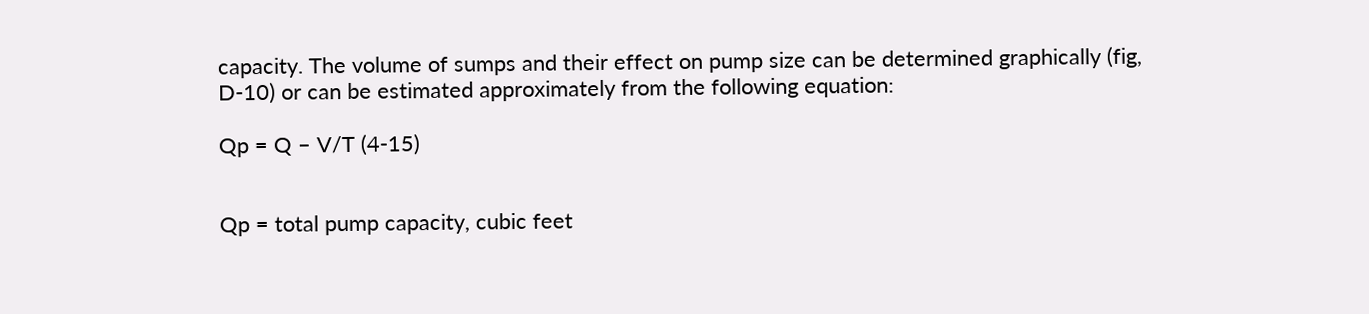capacity. The volume of sumps and their effect on pump size can be determined graphically (fig, D-10) or can be estimated approximately from the following equation:

Qp = Q – V/T (4-15)


Qp = total pump capacity, cubic feet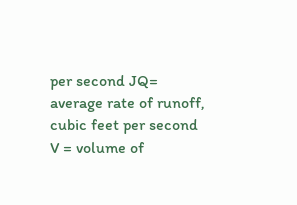per second JQ= average rate of runoff, cubic feet per second V = volume of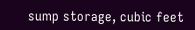sump storage, cubic feet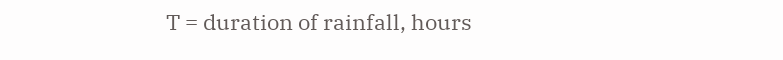T = duration of rainfall, hours